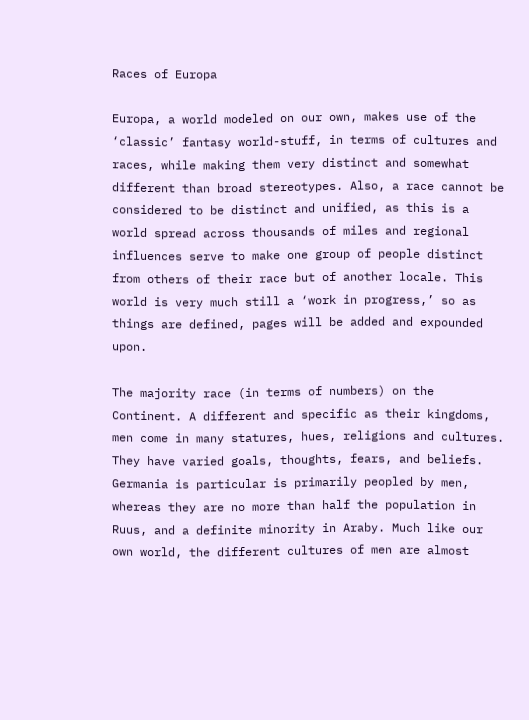Races of Europa

Europa, a world modeled on our own, makes use of the ‘classic’ fantasy world-stuff, in terms of cultures and races, while making them very distinct and somewhat different than broad stereotypes. Also, a race cannot be considered to be distinct and unified, as this is a world spread across thousands of miles and regional influences serve to make one group of people distinct from others of their race but of another locale. This world is very much still a ‘work in progress,’ so as things are defined, pages will be added and expounded upon.

The majority race (in terms of numbers) on the Continent. A different and specific as their kingdoms, men come in many statures, hues, religions and cultures. They have varied goals, thoughts, fears, and beliefs. Germania is particular is primarily peopled by men, whereas they are no more than half the population in Ruus, and a definite minority in Araby. Much like our own world, the different cultures of men are almost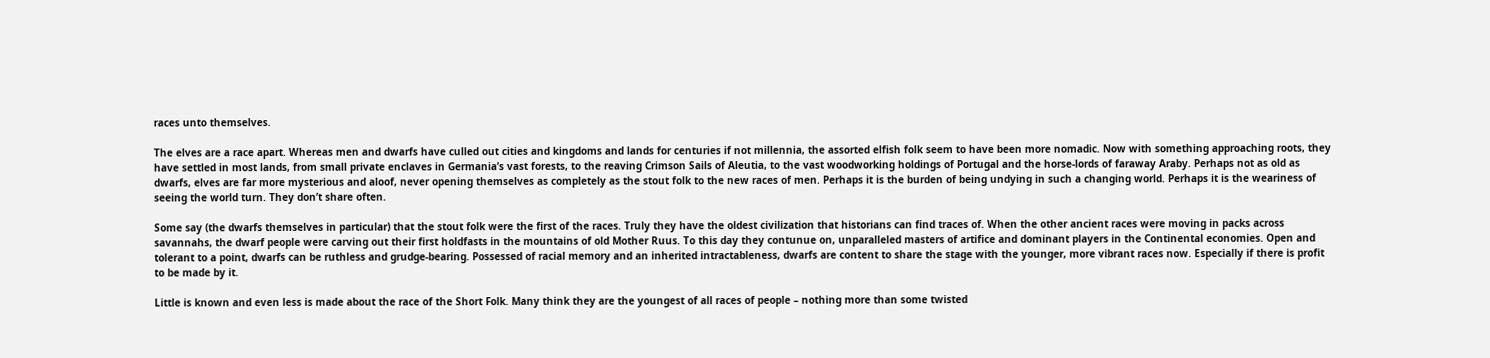races unto themselves.

The elves are a race apart. Whereas men and dwarfs have culled out cities and kingdoms and lands for centuries if not millennia, the assorted elfish folk seem to have been more nomadic. Now with something approaching roots, they have settled in most lands, from small private enclaves in Germania’s vast forests, to the reaving Crimson Sails of Aleutia, to the vast woodworking holdings of Portugal and the horse-lords of faraway Araby. Perhaps not as old as dwarfs, elves are far more mysterious and aloof, never opening themselves as completely as the stout folk to the new races of men. Perhaps it is the burden of being undying in such a changing world. Perhaps it is the weariness of seeing the world turn. They don’t share often.

Some say (the dwarfs themselves in particular) that the stout folk were the first of the races. Truly they have the oldest civilization that historians can find traces of. When the other ancient races were moving in packs across savannahs, the dwarf people were carving out their first holdfasts in the mountains of old Mother Ruus. To this day they contunue on, unparalleled masters of artifice and dominant players in the Continental economies. Open and tolerant to a point, dwarfs can be ruthless and grudge-bearing. Possessed of racial memory and an inherited intractableness, dwarfs are content to share the stage with the younger, more vibrant races now. Especially if there is profit to be made by it.

Little is known and even less is made about the race of the Short Folk. Many think they are the youngest of all races of people – nothing more than some twisted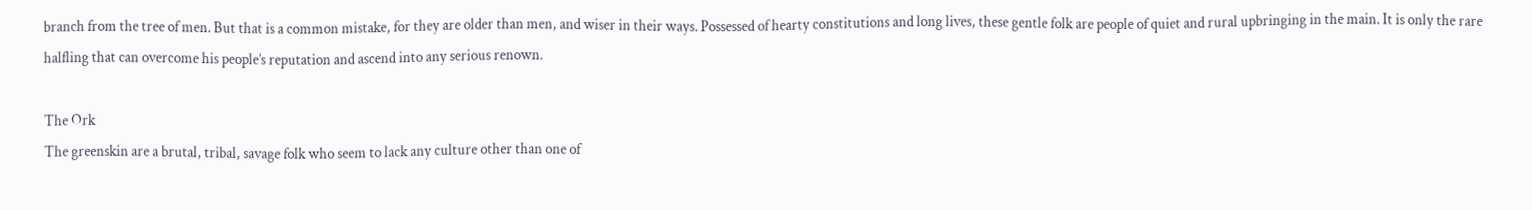branch from the tree of men. But that is a common mistake, for they are older than men, and wiser in their ways. Possessed of hearty constitutions and long lives, these gentle folk are people of quiet and rural upbringing in the main. It is only the rare halfling that can overcome his people’s reputation and ascend into any serious renown.

The Ork
The greenskin are a brutal, tribal, savage folk who seem to lack any culture other than one of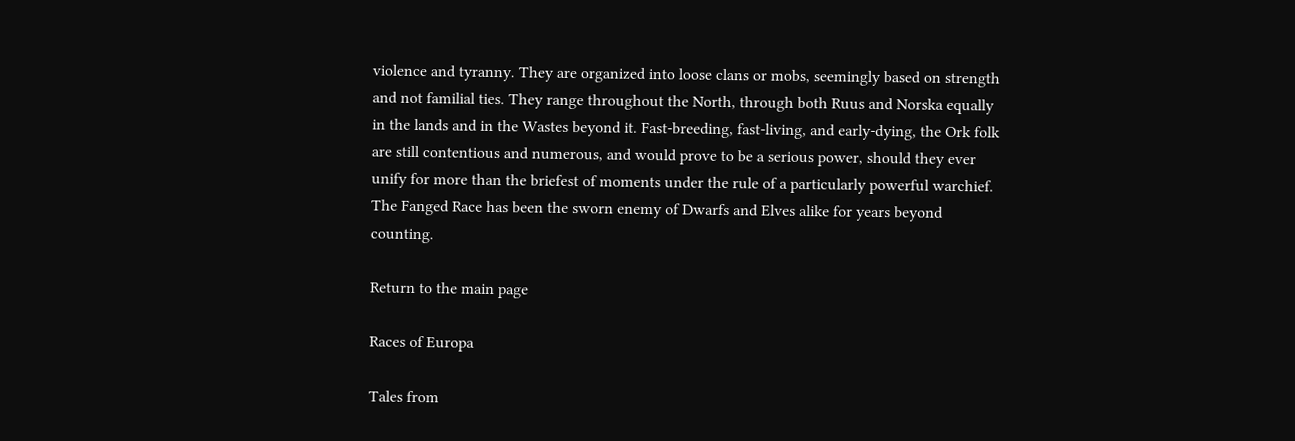violence and tyranny. They are organized into loose clans or mobs, seemingly based on strength and not familial ties. They range throughout the North, through both Ruus and Norska equally in the lands and in the Wastes beyond it. Fast-breeding, fast-living, and early-dying, the Ork folk are still contentious and numerous, and would prove to be a serious power, should they ever unify for more than the briefest of moments under the rule of a particularly powerful warchief. The Fanged Race has been the sworn enemy of Dwarfs and Elves alike for years beyond counting.

Return to the main page

Races of Europa

Tales from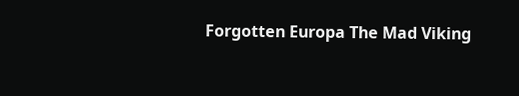Forgotten Europa The Mad Viking